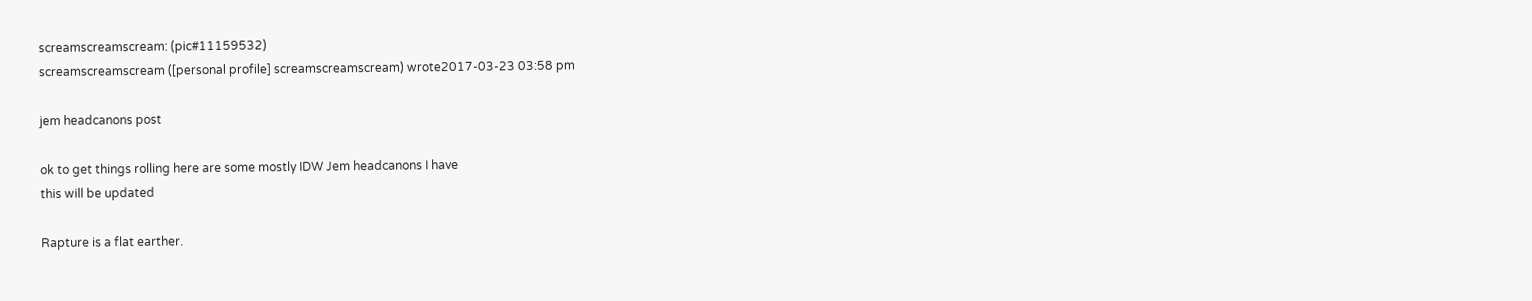screamscreamscream: (pic#11159532)
screamscreamscream ([personal profile] screamscreamscream) wrote2017-03-23 03:58 pm

jem headcanons post

ok to get things rolling here are some mostly IDW Jem headcanons I have
this will be updated

Rapture is a flat earther.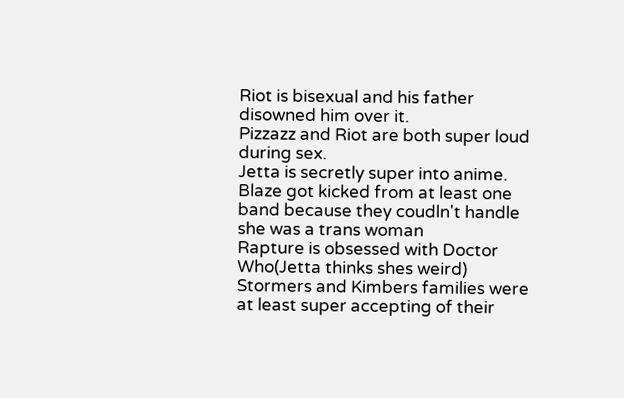Riot is bisexual and his father disowned him over it.
Pizzazz and Riot are both super loud during sex.
Jetta is secretly super into anime.
Blaze got kicked from at least one band because they coudln't handle she was a trans woman
Rapture is obsessed with Doctor Who(Jetta thinks shes weird)
Stormers and Kimbers families were at least super accepting of their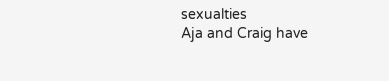sexualties
Aja and Craig have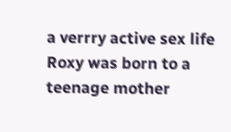a verrry active sex life
Roxy was born to a teenage mother